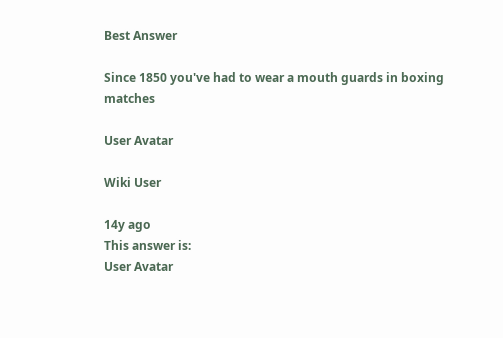Best Answer

Since 1850 you've had to wear a mouth guards in boxing matches

User Avatar

Wiki User

14y ago
This answer is:
User Avatar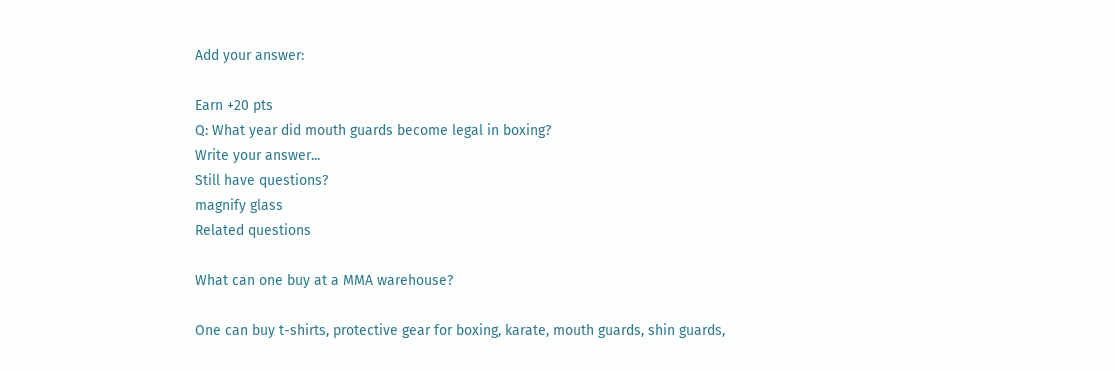Add your answer:

Earn +20 pts
Q: What year did mouth guards become legal in boxing?
Write your answer...
Still have questions?
magnify glass
Related questions

What can one buy at a MMA warehouse?

One can buy t-shirts, protective gear for boxing, karate, mouth guards, shin guards,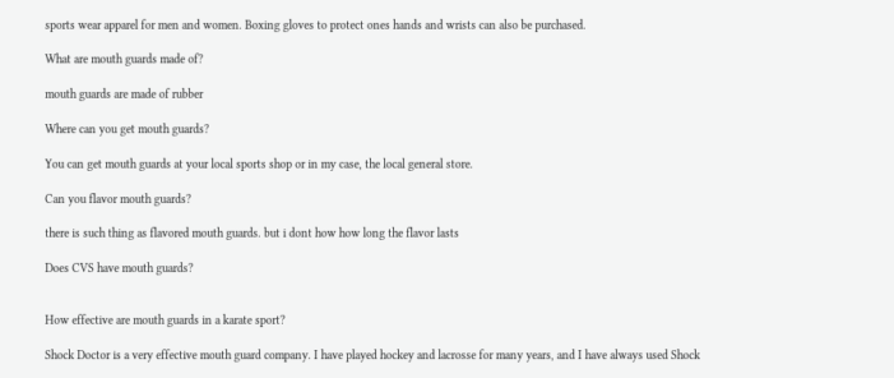sports wear apparel for men and women. Boxing gloves to protect ones hands and wrists can also be purchased.

What are mouth guards made of?

mouth guards are made of rubber

Where can you get mouth guards?

You can get mouth guards at your local sports shop or in my case, the local general store.

Can you flavor mouth guards?

there is such thing as flavored mouth guards. but i dont how how long the flavor lasts

Does CVS have mouth guards?


How effective are mouth guards in a karate sport?

Shock Doctor is a very effective mouth guard company. I have played hockey and lacrosse for many years, and I have always used Shock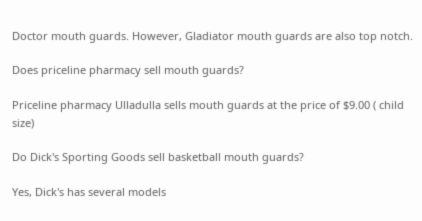Doctor mouth guards. However, Gladiator mouth guards are also top notch.

Does priceline pharmacy sell mouth guards?

Priceline pharmacy Ulladulla sells mouth guards at the price of $9.00 ( child size)

Do Dick's Sporting Goods sell basketball mouth guards?

Yes, Dick's has several models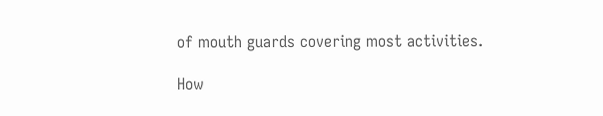of mouth guards covering most activities.

How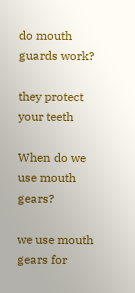do mouth guards work?

they protect your teeth

When do we use mouth gears?

we use mouth gears for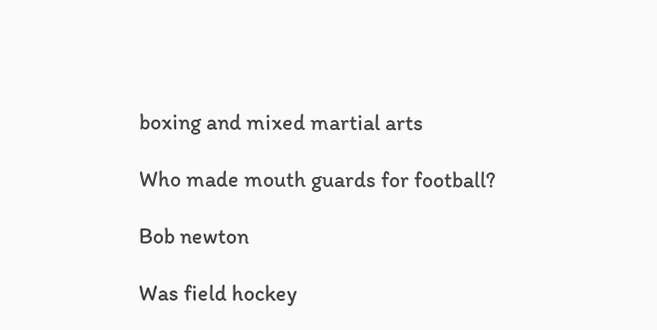boxing and mixed martial arts

Who made mouth guards for football?

Bob newton

Was field hockey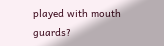played with mouth guards?